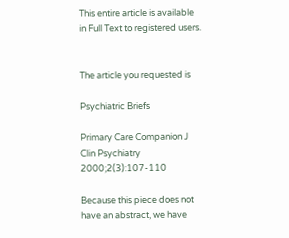This entire article is available in Full Text to registered users.


The article you requested is

Psychiatric Briefs

Primary Care Companion J Clin Psychiatry 2000;2(3):107-110

Because this piece does not have an abstract, we have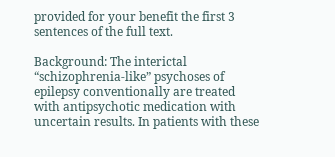provided for your benefit the first 3 sentences of the full text.

Background: The interictal “schizophrenia-like” psychoses of epilepsy conventionally are treated with antipsychotic medication with uncertain results. In patients with these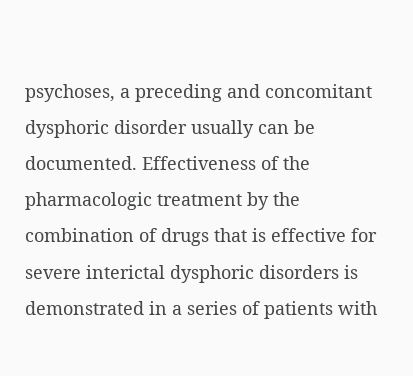psychoses, a preceding and concomitant dysphoric disorder usually can be documented. Effectiveness of the pharmacologic treatment by the combination of drugs that is effective for severe interictal dysphoric disorders is demonstrated in a series of patients with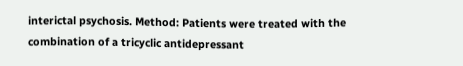interictal psychosis. Method: Patients were treated with the combination of a tricyclic antidepressant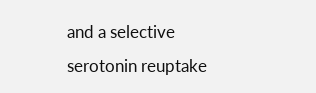and a selective serotonin reuptake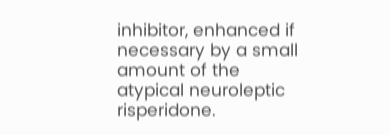inhibitor, enhanced if necessary by a small amount of the atypical neuroleptic risperidone.